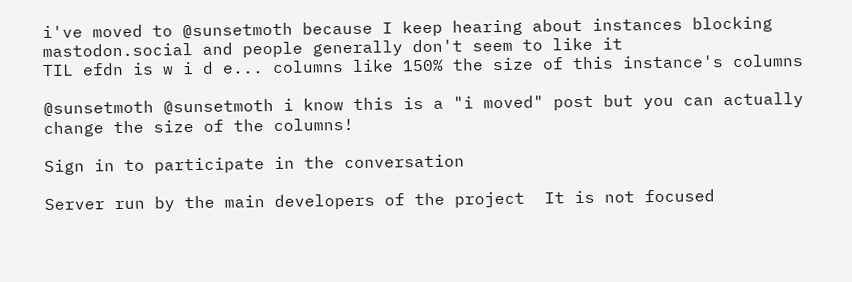i've moved to @sunsetmoth because I keep hearing about instances blocking mastodon.social and people generally don't seem to like it
TIL efdn is w i d e... columns like 150% the size of this instance's columns

@sunsetmoth @sunsetmoth i know this is a "i moved" post but you can actually change the size of the columns!

Sign in to participate in the conversation

Server run by the main developers of the project  It is not focused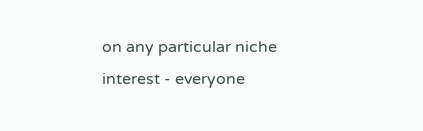on any particular niche interest - everyone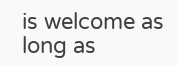is welcome as long as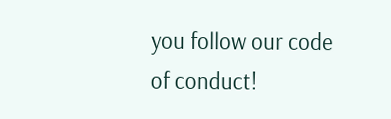you follow our code of conduct!